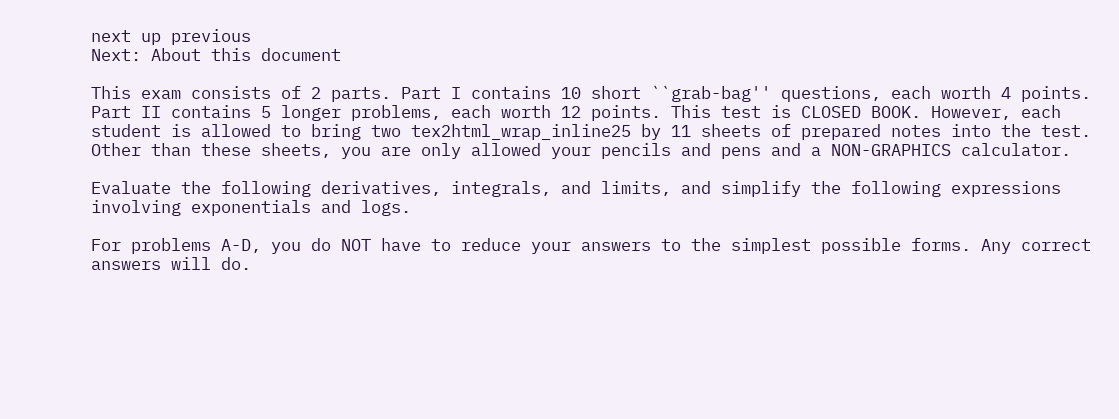next up previous
Next: About this document

This exam consists of 2 parts. Part I contains 10 short ``grab-bag'' questions, each worth 4 points. Part II contains 5 longer problems, each worth 12 points. This test is CLOSED BOOK. However, each student is allowed to bring two tex2html_wrap_inline25 by 11 sheets of prepared notes into the test. Other than these sheets, you are only allowed your pencils and pens and a NON-GRAPHICS calculator.

Evaluate the following derivatives, integrals, and limits, and simplify the following expressions involving exponentials and logs.

For problems A-D, you do NOT have to reduce your answers to the simplest possible forms. Any correct answers will do.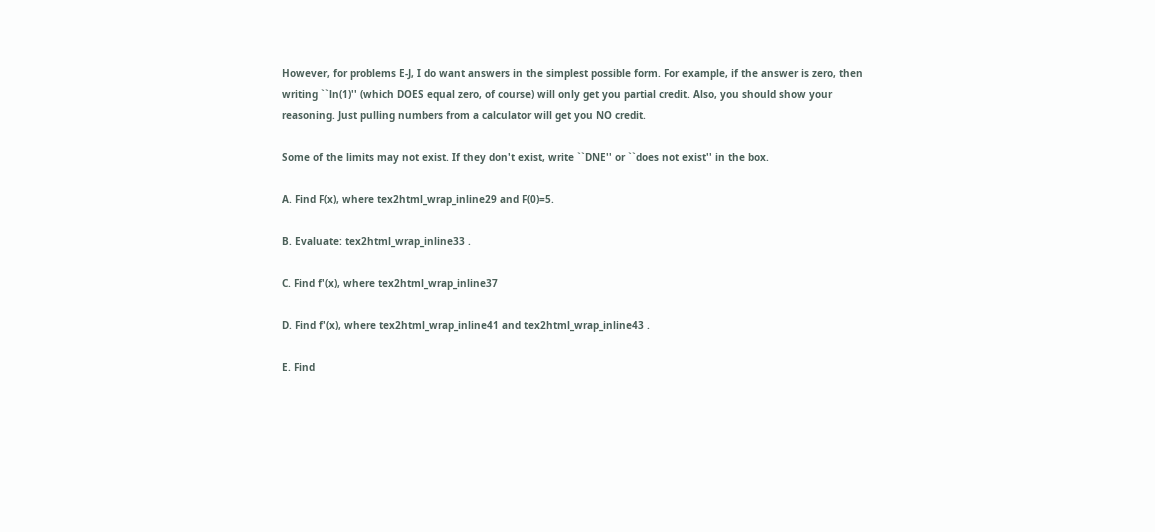However, for problems E-J, I do want answers in the simplest possible form. For example, if the answer is zero, then writing ``ln(1)'' (which DOES equal zero, of course) will only get you partial credit. Also, you should show your reasoning. Just pulling numbers from a calculator will get you NO credit.

Some of the limits may not exist. If they don't exist, write ``DNE'' or ``does not exist'' in the box.

A. Find F(x), where tex2html_wrap_inline29 and F(0)=5.

B. Evaluate: tex2html_wrap_inline33 .

C. Find f'(x), where tex2html_wrap_inline37

D. Find f'(x), where tex2html_wrap_inline41 and tex2html_wrap_inline43 .

E. Find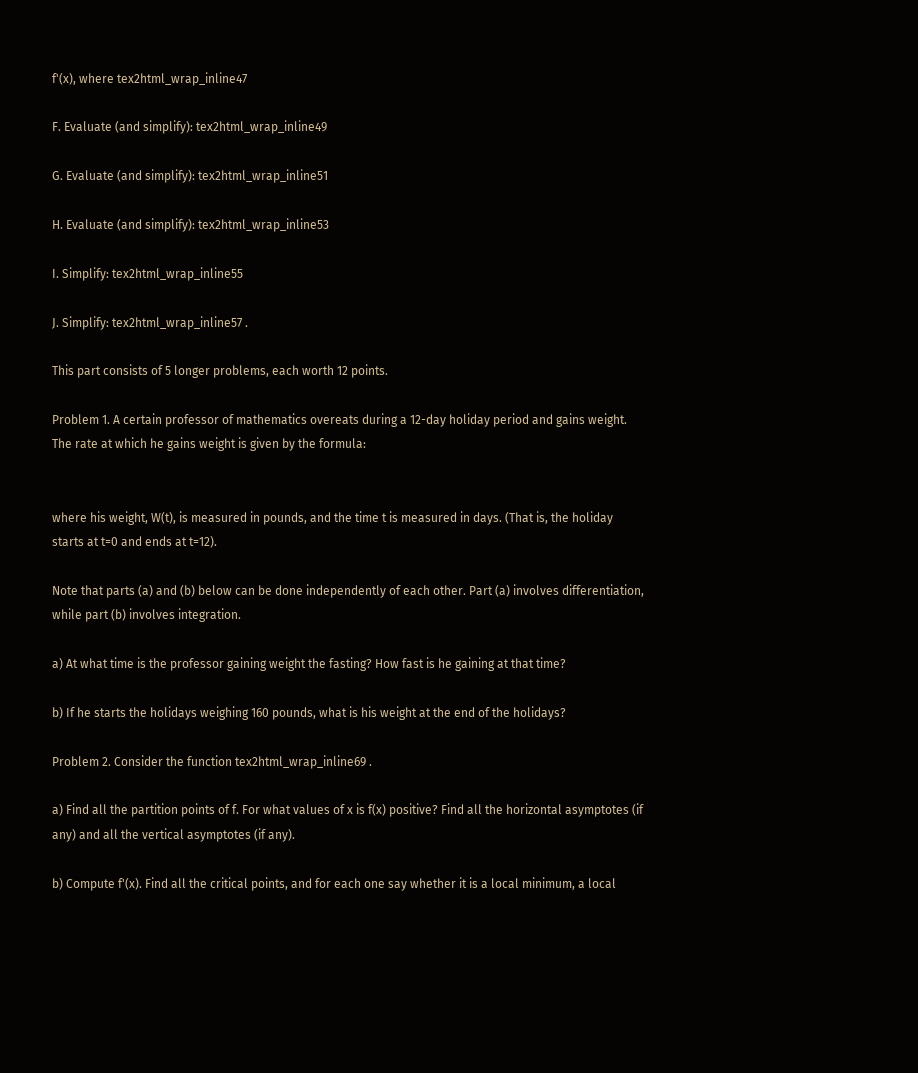f'(x), where tex2html_wrap_inline47

F. Evaluate (and simplify): tex2html_wrap_inline49

G. Evaluate (and simplify): tex2html_wrap_inline51

H. Evaluate (and simplify): tex2html_wrap_inline53

I. Simplify: tex2html_wrap_inline55

J. Simplify: tex2html_wrap_inline57 .

This part consists of 5 longer problems, each worth 12 points.

Problem 1. A certain professor of mathematics overeats during a 12-day holiday period and gains weight. The rate at which he gains weight is given by the formula:


where his weight, W(t), is measured in pounds, and the time t is measured in days. (That is, the holiday starts at t=0 and ends at t=12).

Note that parts (a) and (b) below can be done independently of each other. Part (a) involves differentiation, while part (b) involves integration.

a) At what time is the professor gaining weight the fasting? How fast is he gaining at that time?

b) If he starts the holidays weighing 160 pounds, what is his weight at the end of the holidays?

Problem 2. Consider the function tex2html_wrap_inline69 .

a) Find all the partition points of f. For what values of x is f(x) positive? Find all the horizontal asymptotes (if any) and all the vertical asymptotes (if any).

b) Compute f'(x). Find all the critical points, and for each one say whether it is a local minimum, a local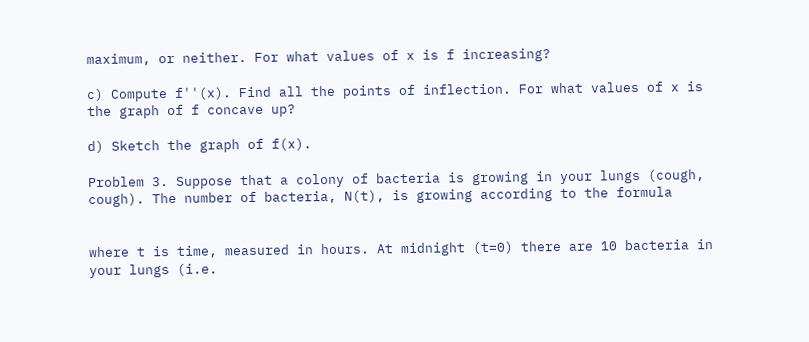maximum, or neither. For what values of x is f increasing?

c) Compute f''(x). Find all the points of inflection. For what values of x is the graph of f concave up?

d) Sketch the graph of f(x).

Problem 3. Suppose that a colony of bacteria is growing in your lungs (cough, cough). The number of bacteria, N(t), is growing according to the formula


where t is time, measured in hours. At midnight (t=0) there are 10 bacteria in your lungs (i.e.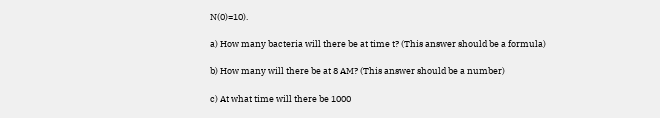N(0)=10).

a) How many bacteria will there be at time t? (This answer should be a formula)

b) How many will there be at 8 AM? (This answer should be a number)

c) At what time will there be 1000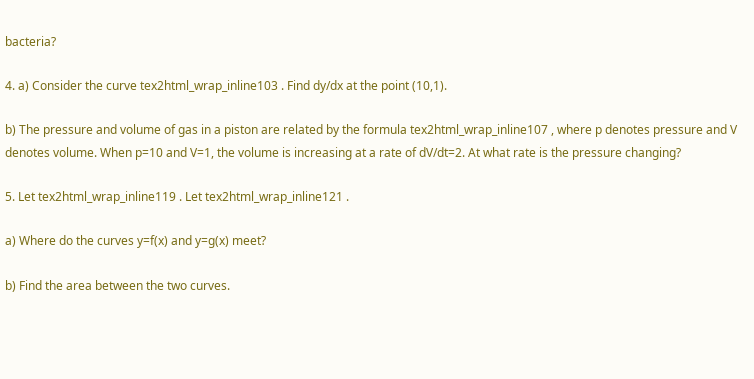bacteria?

4. a) Consider the curve tex2html_wrap_inline103 . Find dy/dx at the point (10,1).

b) The pressure and volume of gas in a piston are related by the formula tex2html_wrap_inline107 , where p denotes pressure and V denotes volume. When p=10 and V=1, the volume is increasing at a rate of dV/dt=2. At what rate is the pressure changing?

5. Let tex2html_wrap_inline119 . Let tex2html_wrap_inline121 .

a) Where do the curves y=f(x) and y=g(x) meet?

b) Find the area between the two curves.